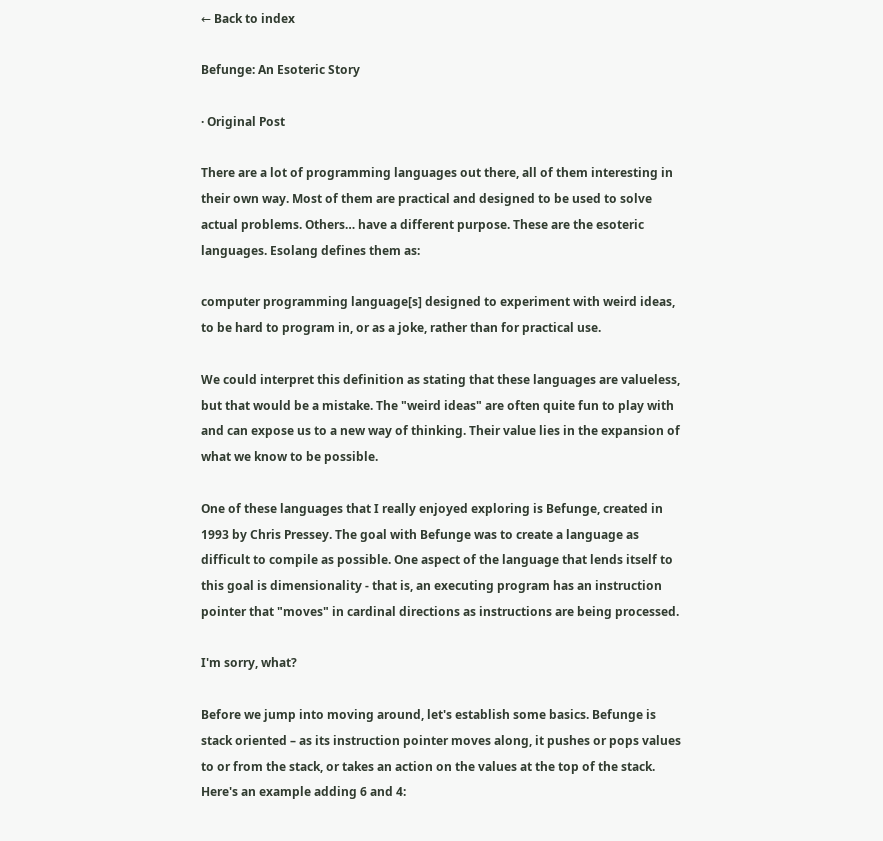← Back to index

Befunge: An Esoteric Story

· Original Post

There are a lot of programming languages out there, all of them interesting in their own way. Most of them are practical and designed to be used to solve actual problems. Others… have a different purpose. These are the esoteric languages. Esolang defines them as:

computer programming language[s] designed to experiment with weird ideas, to be hard to program in, or as a joke, rather than for practical use.

We could interpret this definition as stating that these languages are valueless, but that would be a mistake. The "weird ideas" are often quite fun to play with and can expose us to a new way of thinking. Their value lies in the expansion of what we know to be possible.

One of these languages that I really enjoyed exploring is Befunge, created in 1993 by Chris Pressey. The goal with Befunge was to create a language as difficult to compile as possible. One aspect of the language that lends itself to this goal is dimensionality - that is, an executing program has an instruction pointer that "moves" in cardinal directions as instructions are being processed.

I'm sorry, what?

Before we jump into moving around, let's establish some basics. Befunge is stack oriented – as its instruction pointer moves along, it pushes or pops values to or from the stack, or takes an action on the values at the top of the stack. Here's an example adding 6 and 4: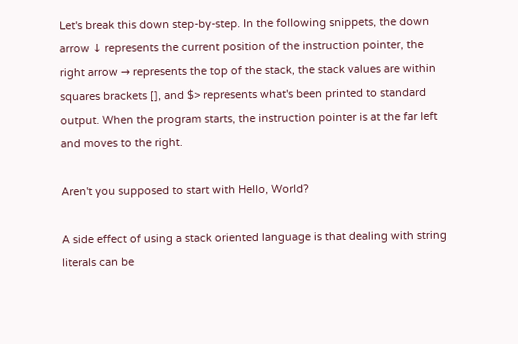Let's break this down step-by-step. In the following snippets, the down arrow ↓ represents the current position of the instruction pointer, the right arrow → represents the top of the stack, the stack values are within squares brackets [], and $> represents what's been printed to standard output. When the program starts, the instruction pointer is at the far left and moves to the right.

Aren't you supposed to start with Hello, World?

A side effect of using a stack oriented language is that dealing with string literals can be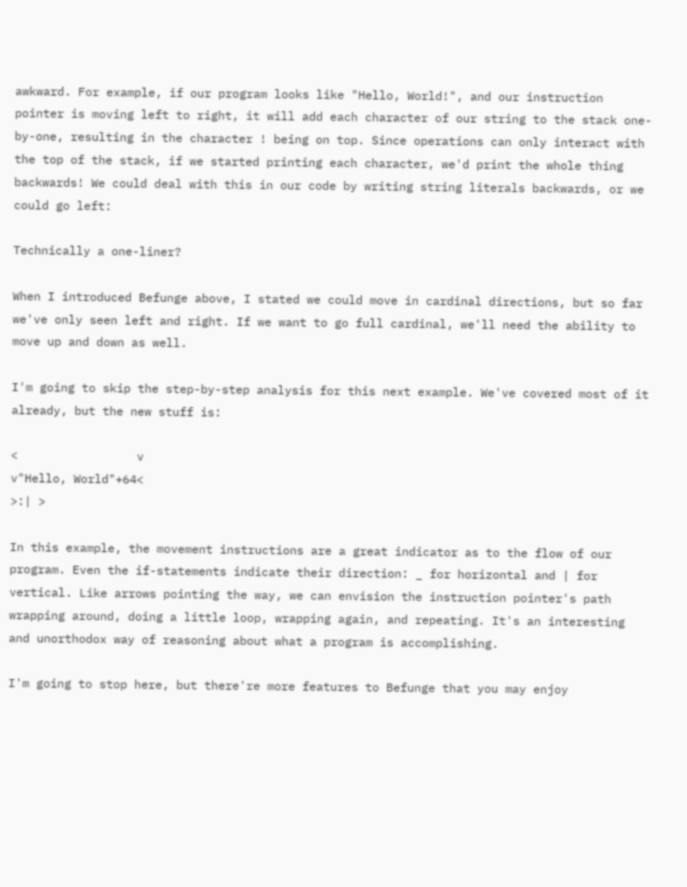awkward. For example, if our program looks like "Hello, World!", and our instruction pointer is moving left to right, it will add each character of our string to the stack one-by-one, resulting in the character ! being on top. Since operations can only interact with the top of the stack, if we started printing each character, we'd print the whole thing backwards! We could deal with this in our code by writing string literals backwards, or we could go left:

Technically a one-liner?

When I introduced Befunge above, I stated we could move in cardinal directions, but so far we've only seen left and right. If we want to go full cardinal, we'll need the ability to move up and down as well.

I'm going to skip the step-by-step analysis for this next example. We've covered most of it already, but the new stuff is:

<                 v
v"Hello, World"+64<
>:| >

In this example, the movement instructions are a great indicator as to the flow of our program. Even the if-statements indicate their direction: _ for horizontal and | for vertical. Like arrows pointing the way, we can envision the instruction pointer's path wrapping around, doing a little loop, wrapping again, and repeating. It's an interesting and unorthodox way of reasoning about what a program is accomplishing.

I'm going to stop here, but there're more features to Befunge that you may enjoy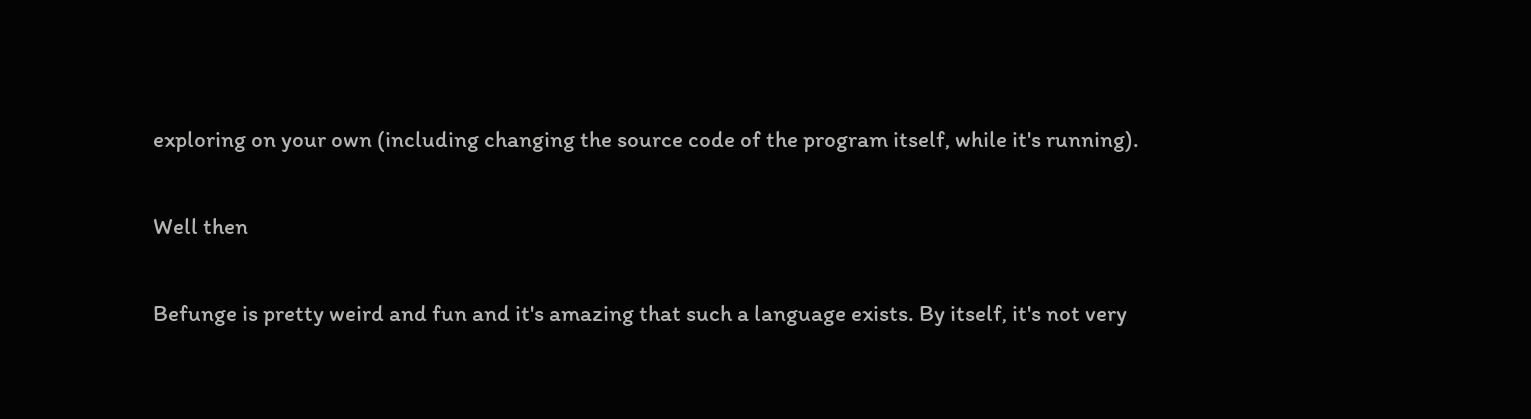exploring on your own (including changing the source code of the program itself, while it's running).

Well then

Befunge is pretty weird and fun and it's amazing that such a language exists. By itself, it's not very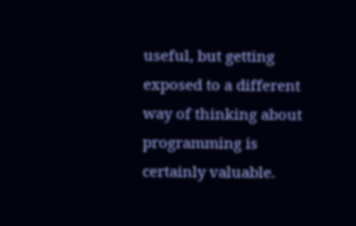useful, but getting exposed to a different way of thinking about programming is certainly valuable.